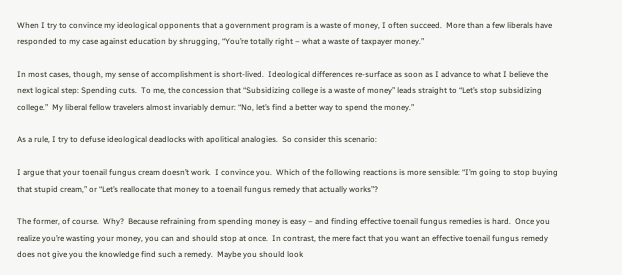When I try to convince my ideological opponents that a government program is a waste of money, I often succeed.  More than a few liberals have responded to my case against education by shrugging, “You’re totally right – what a waste of taxpayer money.”

In most cases, though, my sense of accomplishment is short-lived.  Ideological differences re-surface as soon as I advance to what I believe the next logical step: Spending cuts.  To me, the concession that “Subsidizing college is a waste of money” leads straight to “Let’s stop subsidizing college.”  My liberal fellow travelers almost invariably demur: “No, let’s find a better way to spend the money.”

As a rule, I try to defuse ideological deadlocks with apolitical analogies.  So consider this scenario:

I argue that your toenail fungus cream doesn’t work.  I convince you.  Which of the following reactions is more sensible: “I’m going to stop buying that stupid cream,” or “Let’s reallocate that money to a toenail fungus remedy that actually works”?

The former, of course.  Why?  Because refraining from spending money is easy – and finding effective toenail fungus remedies is hard.  Once you realize you’re wasting your money, you can and should stop at once.  In contrast, the mere fact that you want an effective toenail fungus remedy does not give you the knowledge find such a remedy.  Maybe you should look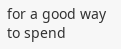for a good way to spend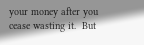your money after you cease wasting it.  But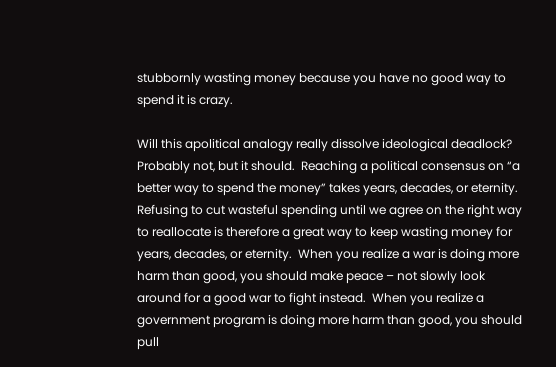stubbornly wasting money because you have no good way to spend it is crazy.

Will this apolitical analogy really dissolve ideological deadlock?  Probably not, but it should.  Reaching a political consensus on “a better way to spend the money” takes years, decades, or eternity.  Refusing to cut wasteful spending until we agree on the right way to reallocate is therefore a great way to keep wasting money for years, decades, or eternity.  When you realize a war is doing more harm than good, you should make peace – not slowly look around for a good war to fight instead.  When you realize a government program is doing more harm than good, you should pull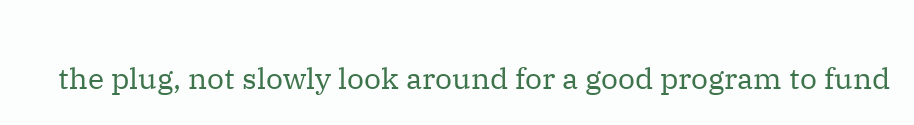the plug, not slowly look around for a good program to fund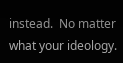instead.  No matter what your ideology.